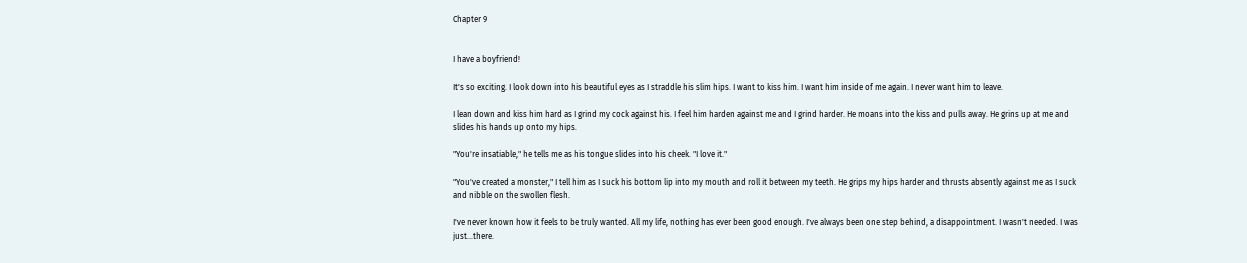Chapter 9


I have a boyfriend!

It's so exciting. I look down into his beautiful eyes as I straddle his slim hips. I want to kiss him. I want him inside of me again. I never want him to leave.

I lean down and kiss him hard as I grind my cock against his. I feel him harden against me and I grind harder. He moans into the kiss and pulls away. He grins up at me and slides his hands up onto my hips.

"You're insatiable," he tells me as his tongue slides into his cheek. "I love it."

"You've created a monster," I tell him as I suck his bottom lip into my mouth and roll it between my teeth. He grips my hips harder and thrusts absently against me as I suck and nibble on the swollen flesh.

I've never known how it feels to be truly wanted. All my life, nothing has ever been good enough. I've always been one step behind, a disappointment. I wasn't needed. I was just…there.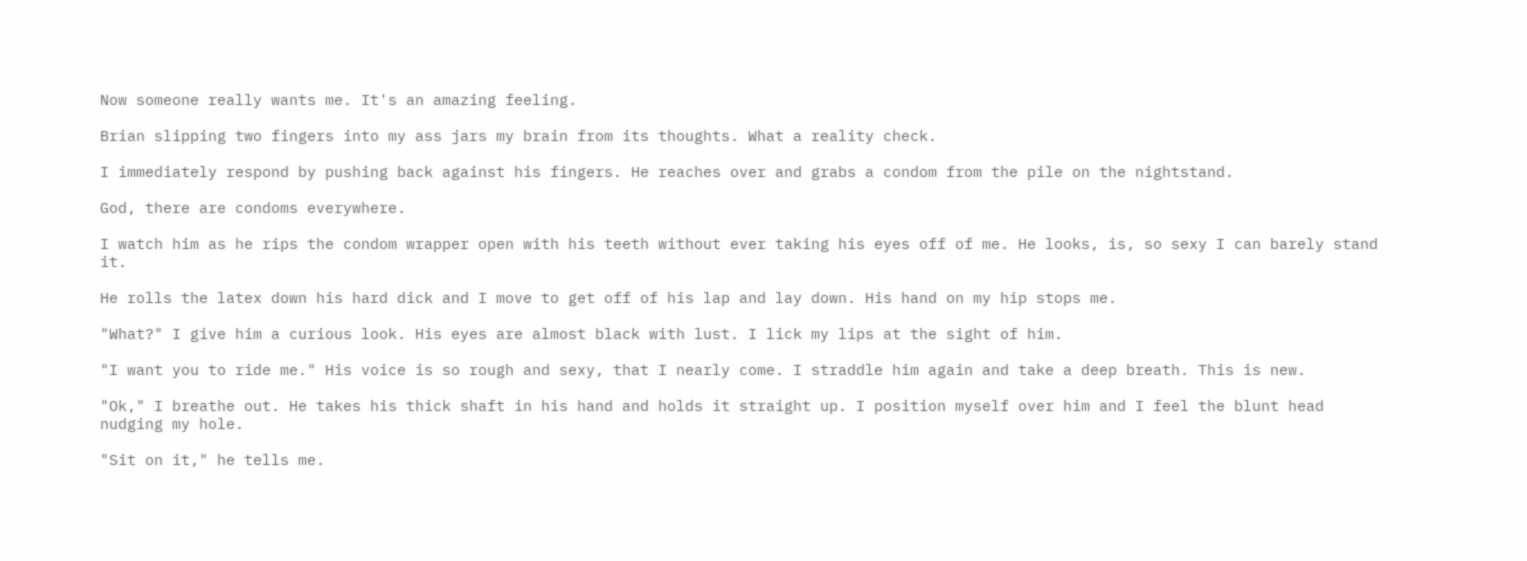Now someone really wants me. It's an amazing feeling.

Brian slipping two fingers into my ass jars my brain from its thoughts. What a reality check.

I immediately respond by pushing back against his fingers. He reaches over and grabs a condom from the pile on the nightstand.

God, there are condoms everywhere.

I watch him as he rips the condom wrapper open with his teeth without ever taking his eyes off of me. He looks, is, so sexy I can barely stand it.

He rolls the latex down his hard dick and I move to get off of his lap and lay down. His hand on my hip stops me.

"What?" I give him a curious look. His eyes are almost black with lust. I lick my lips at the sight of him.

"I want you to ride me." His voice is so rough and sexy, that I nearly come. I straddle him again and take a deep breath. This is new.

"Ok," I breathe out. He takes his thick shaft in his hand and holds it straight up. I position myself over him and I feel the blunt head nudging my hole.

"Sit on it," he tells me.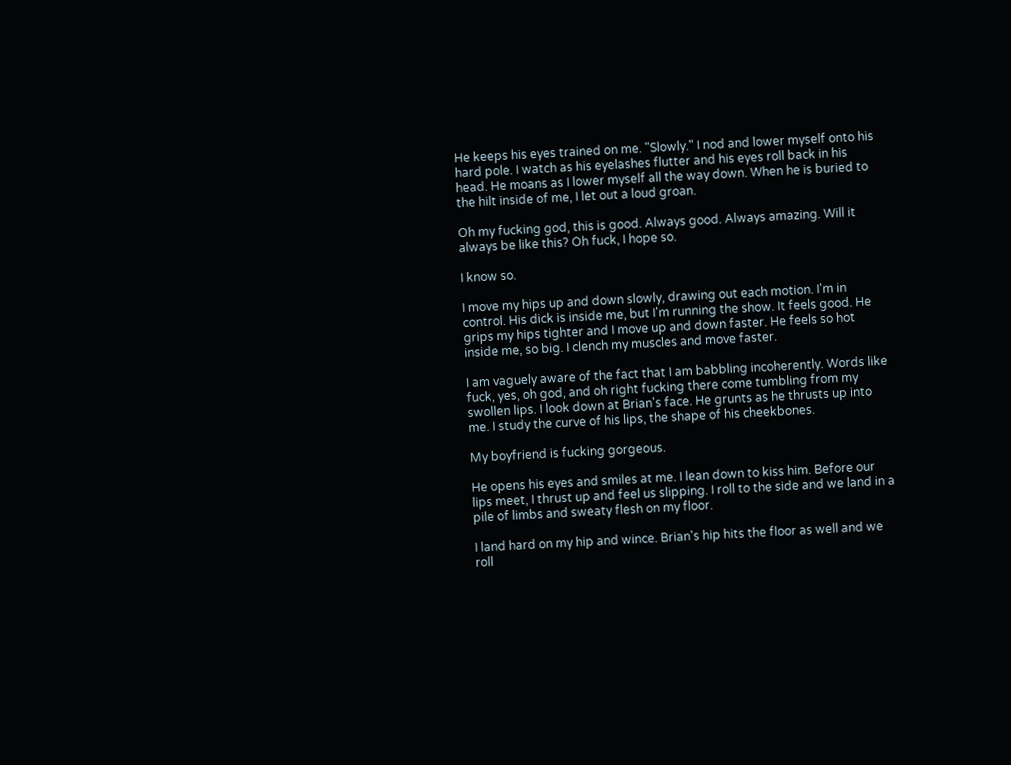He keeps his eyes trained on me. "Slowly." I nod and lower myself onto his hard pole. I watch as his eyelashes flutter and his eyes roll back in his head. He moans as I lower myself all the way down. When he is buried to the hilt inside of me, I let out a loud groan.

Oh my fucking god, this is good. Always good. Always amazing. Will it always be like this? Oh fuck, I hope so.

I know so.

I move my hips up and down slowly, drawing out each motion. I'm in control. His dick is inside me, but I'm running the show. It feels good. He grips my hips tighter and I move up and down faster. He feels so hot inside me, so big. I clench my muscles and move faster.

I am vaguely aware of the fact that I am babbling incoherently. Words like fuck, yes, oh god, and oh right fucking there come tumbling from my swollen lips. I look down at Brian's face. He grunts as he thrusts up into me. I study the curve of his lips, the shape of his cheekbones.

My boyfriend is fucking gorgeous.

He opens his eyes and smiles at me. I lean down to kiss him. Before our lips meet, I thrust up and feel us slipping. I roll to the side and we land in a pile of limbs and sweaty flesh on my floor.

I land hard on my hip and wince. Brian's hip hits the floor as well and we roll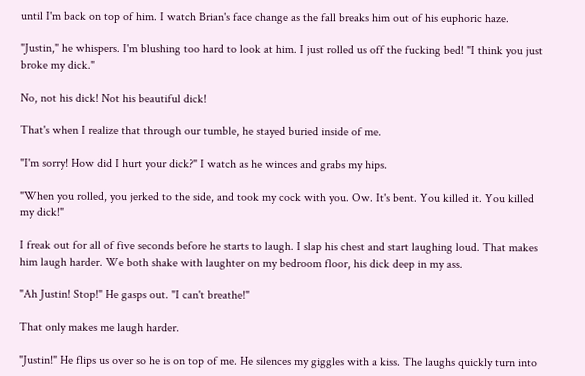until I'm back on top of him. I watch Brian's face change as the fall breaks him out of his euphoric haze.

"Justin," he whispers. I'm blushing too hard to look at him. I just rolled us off the fucking bed! "I think you just broke my dick."

No, not his dick! Not his beautiful dick!

That's when I realize that through our tumble, he stayed buried inside of me.

"I'm sorry! How did I hurt your dick?" I watch as he winces and grabs my hips.

"When you rolled, you jerked to the side, and took my cock with you. Ow. It's bent. You killed it. You killed my dick!"

I freak out for all of five seconds before he starts to laugh. I slap his chest and start laughing loud. That makes him laugh harder. We both shake with laughter on my bedroom floor, his dick deep in my ass.

"Ah Justin! Stop!" He gasps out. "I can't breathe!"

That only makes me laugh harder.

"Justin!" He flips us over so he is on top of me. He silences my giggles with a kiss. The laughs quickly turn into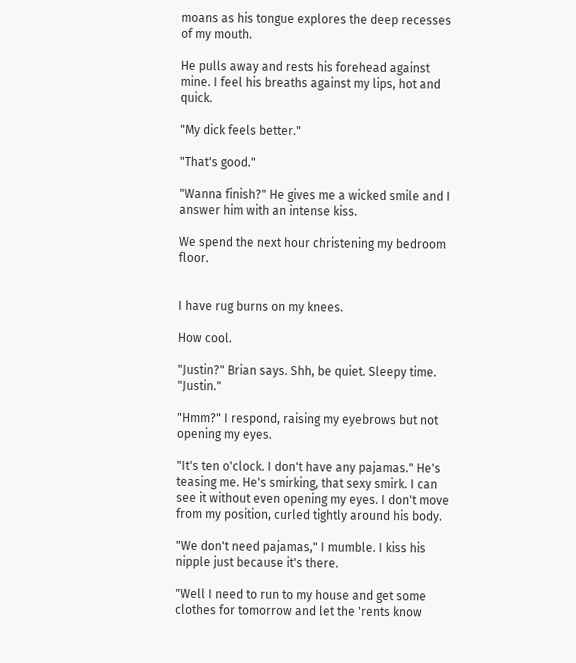moans as his tongue explores the deep recesses of my mouth.

He pulls away and rests his forehead against mine. I feel his breaths against my lips, hot and quick.

"My dick feels better."

"That's good."

"Wanna finish?" He gives me a wicked smile and I answer him with an intense kiss.

We spend the next hour christening my bedroom floor.


I have rug burns on my knees.

How cool.

"Justin?" Brian says. Shh, be quiet. Sleepy time. "Justin."

"Hmm?" I respond, raising my eyebrows but not opening my eyes.

"It's ten o'clock. I don't have any pajamas." He's teasing me. He's smirking, that sexy smirk. I can see it without even opening my eyes. I don't move from my position, curled tightly around his body.

"We don't need pajamas," I mumble. I kiss his nipple just because it's there.

"Well I need to run to my house and get some clothes for tomorrow and let the 'rents know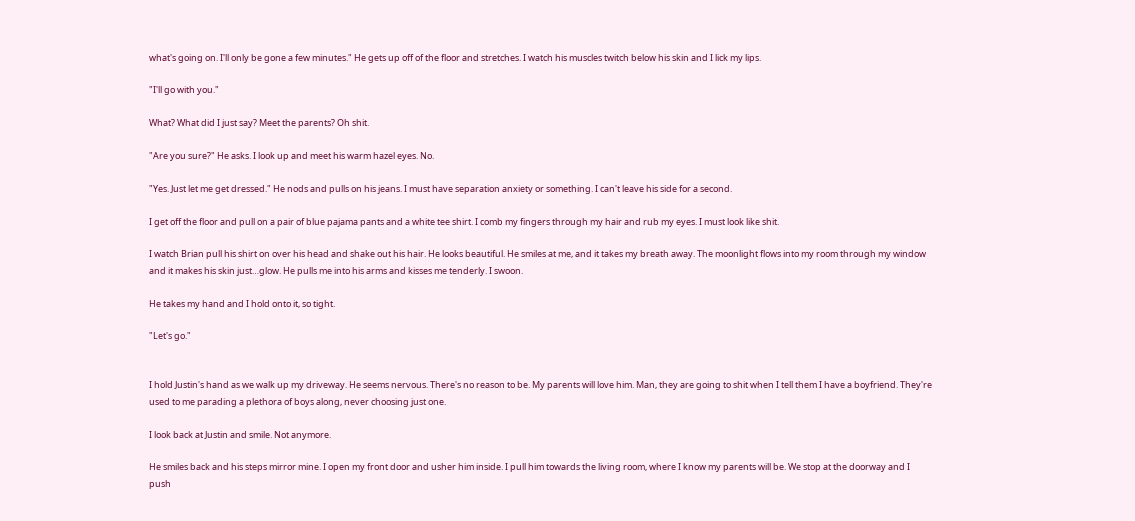what's going on. I'll only be gone a few minutes." He gets up off of the floor and stretches. I watch his muscles twitch below his skin and I lick my lips.

"I'll go with you."

What? What did I just say? Meet the parents? Oh shit.

"Are you sure?" He asks. I look up and meet his warm hazel eyes. No.

"Yes. Just let me get dressed." He nods and pulls on his jeans. I must have separation anxiety or something. I can't leave his side for a second.

I get off the floor and pull on a pair of blue pajama pants and a white tee shirt. I comb my fingers through my hair and rub my eyes. I must look like shit.

I watch Brian pull his shirt on over his head and shake out his hair. He looks beautiful. He smiles at me, and it takes my breath away. The moonlight flows into my room through my window and it makes his skin just…glow. He pulls me into his arms and kisses me tenderly. I swoon.

He takes my hand and I hold onto it, so tight.

"Let's go."


I hold Justin's hand as we walk up my driveway. He seems nervous. There's no reason to be. My parents will love him. Man, they are going to shit when I tell them I have a boyfriend. They're used to me parading a plethora of boys along, never choosing just one.

I look back at Justin and smile. Not anymore.

He smiles back and his steps mirror mine. I open my front door and usher him inside. I pull him towards the living room, where I know my parents will be. We stop at the doorway and I push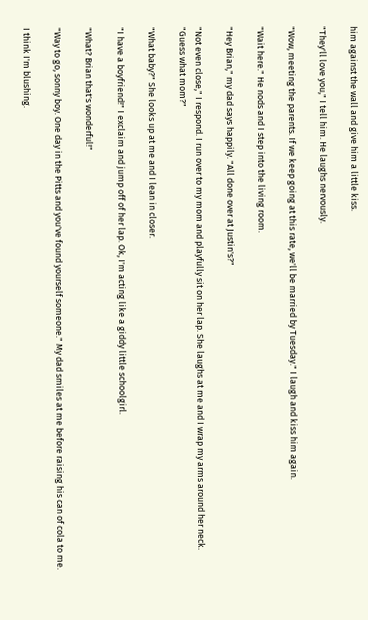him against the wall and give him a little kiss.

"They'll love you," I tell him. He laughs nervously.

"Wow, meeting the parents. If we keep going at this rate, we'll be married by Tuesday." I laugh and kiss him again.

"Wait here." He nods and I step into the living room.

"Hey Brian," my dad says happily. "All done over at Justin's?"

"Not even close," I respond. I run over to my mom and playfully sit on her lap. She laughs at me and I wrap my arms around her neck. "Guess what mom?"

"What baby?" She looks up at me and I lean in closer.

"I have a boyfriend!" I exclaim and jump off of her lap. Ok, I'm acting like a giddy little schoolgirl.

"What? Brian that's wonderful!"

"Way to go, sonny boy. One day in the Pitts and you've found yourself someone." My dad smiles at me before raising his can of cola to me.

I think I'm blushing.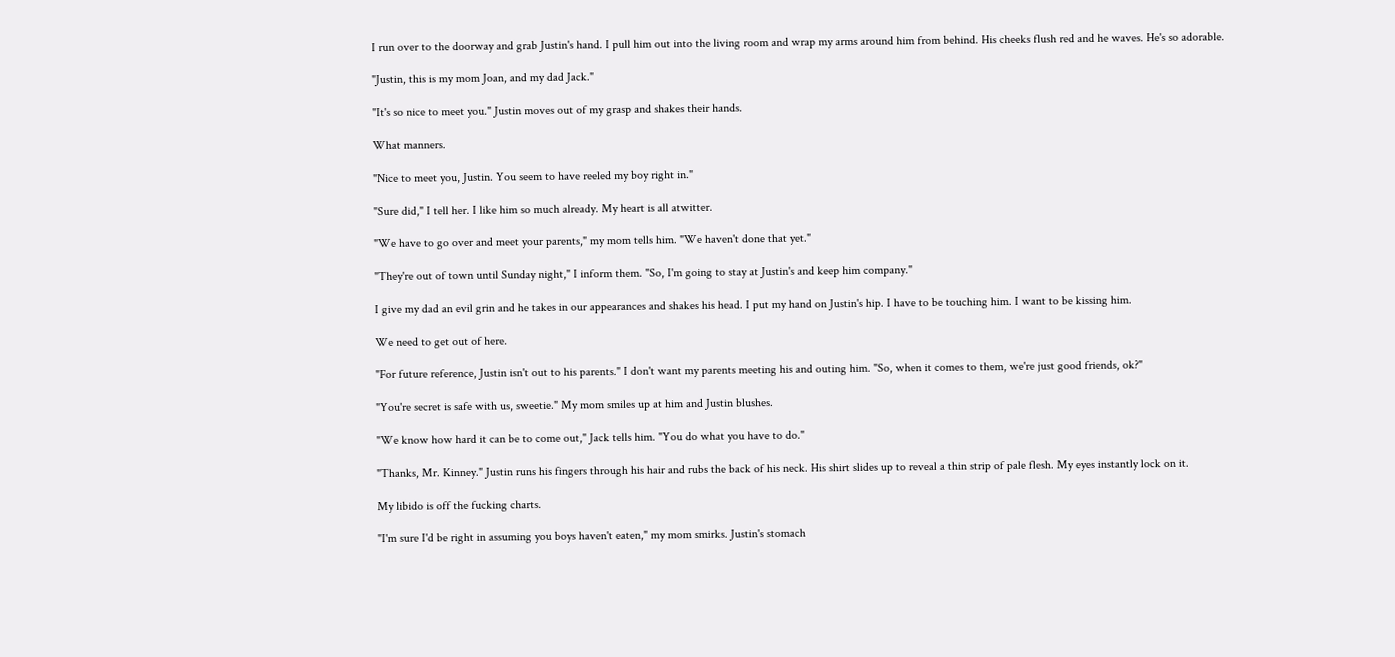I run over to the doorway and grab Justin's hand. I pull him out into the living room and wrap my arms around him from behind. His cheeks flush red and he waves. He's so adorable.

"Justin, this is my mom Joan, and my dad Jack."

"It's so nice to meet you." Justin moves out of my grasp and shakes their hands.

What manners.

"Nice to meet you, Justin. You seem to have reeled my boy right in."

"Sure did," I tell her. I like him so much already. My heart is all atwitter.

"We have to go over and meet your parents," my mom tells him. "We haven't done that yet."

"They're out of town until Sunday night," I inform them. "So, I'm going to stay at Justin's and keep him company."

I give my dad an evil grin and he takes in our appearances and shakes his head. I put my hand on Justin's hip. I have to be touching him. I want to be kissing him.

We need to get out of here.

"For future reference, Justin isn't out to his parents." I don't want my parents meeting his and outing him. "So, when it comes to them, we're just good friends, ok?"

"You're secret is safe with us, sweetie." My mom smiles up at him and Justin blushes.

"We know how hard it can be to come out," Jack tells him. "You do what you have to do."

"Thanks, Mr. Kinney." Justin runs his fingers through his hair and rubs the back of his neck. His shirt slides up to reveal a thin strip of pale flesh. My eyes instantly lock on it.

My libido is off the fucking charts.

"I'm sure I'd be right in assuming you boys haven't eaten," my mom smirks. Justin's stomach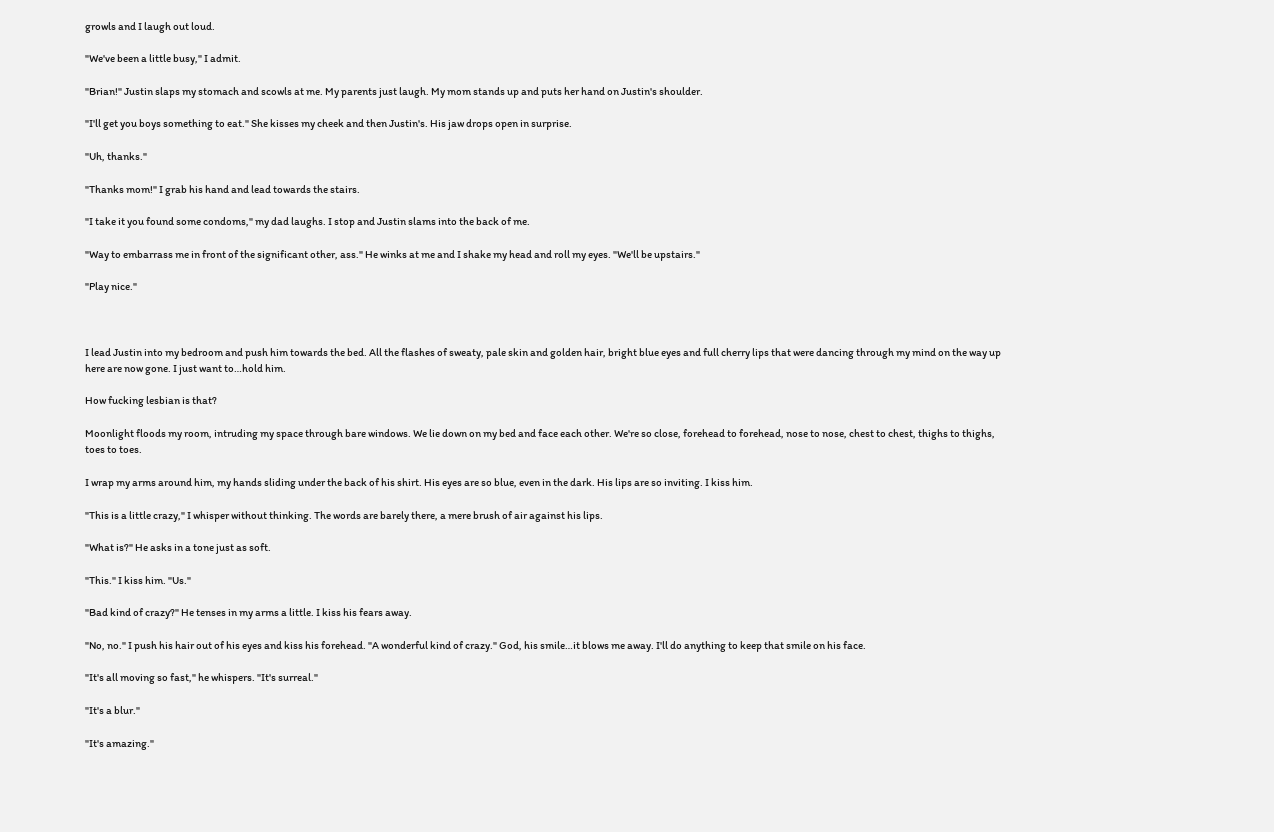growls and I laugh out loud.

"We've been a little busy," I admit.

"Brian!" Justin slaps my stomach and scowls at me. My parents just laugh. My mom stands up and puts her hand on Justin's shoulder.

"I'll get you boys something to eat." She kisses my cheek and then Justin's. His jaw drops open in surprise.

"Uh, thanks."

"Thanks mom!" I grab his hand and lead towards the stairs.

"I take it you found some condoms," my dad laughs. I stop and Justin slams into the back of me.

"Way to embarrass me in front of the significant other, ass." He winks at me and I shake my head and roll my eyes. "We'll be upstairs."

"Play nice."



I lead Justin into my bedroom and push him towards the bed. All the flashes of sweaty, pale skin and golden hair, bright blue eyes and full cherry lips that were dancing through my mind on the way up here are now gone. I just want to…hold him.

How fucking lesbian is that?

Moonlight floods my room, intruding my space through bare windows. We lie down on my bed and face each other. We're so close, forehead to forehead, nose to nose, chest to chest, thighs to thighs, toes to toes.

I wrap my arms around him, my hands sliding under the back of his shirt. His eyes are so blue, even in the dark. His lips are so inviting. I kiss him.

"This is a little crazy," I whisper without thinking. The words are barely there, a mere brush of air against his lips.

"What is?" He asks in a tone just as soft.

"This." I kiss him. "Us."

"Bad kind of crazy?" He tenses in my arms a little. I kiss his fears away.

"No, no." I push his hair out of his eyes and kiss his forehead. "A wonderful kind of crazy." God, his smile…it blows me away. I'll do anything to keep that smile on his face.

"It's all moving so fast," he whispers. "It's surreal."

"It's a blur."

"It's amazing."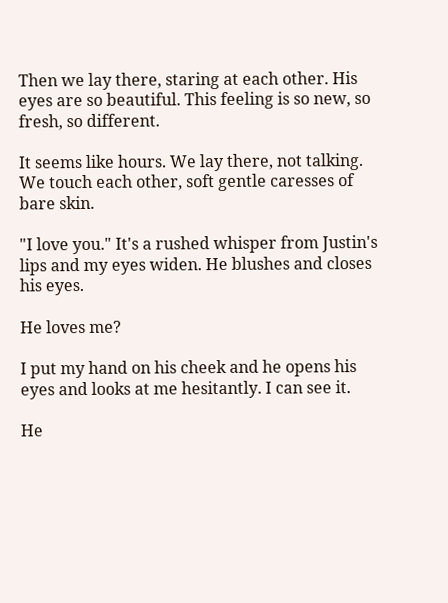Then we lay there, staring at each other. His eyes are so beautiful. This feeling is so new, so fresh, so different.

It seems like hours. We lay there, not talking. We touch each other, soft gentle caresses of bare skin.

"I love you." It's a rushed whisper from Justin's lips and my eyes widen. He blushes and closes his eyes.

He loves me?

I put my hand on his cheek and he opens his eyes and looks at me hesitantly. I can see it.

He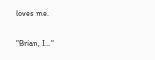loves me.

"Brian, I…"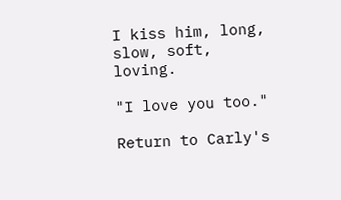I kiss him, long, slow, soft, loving.

"I love you too."

Return to Carly's